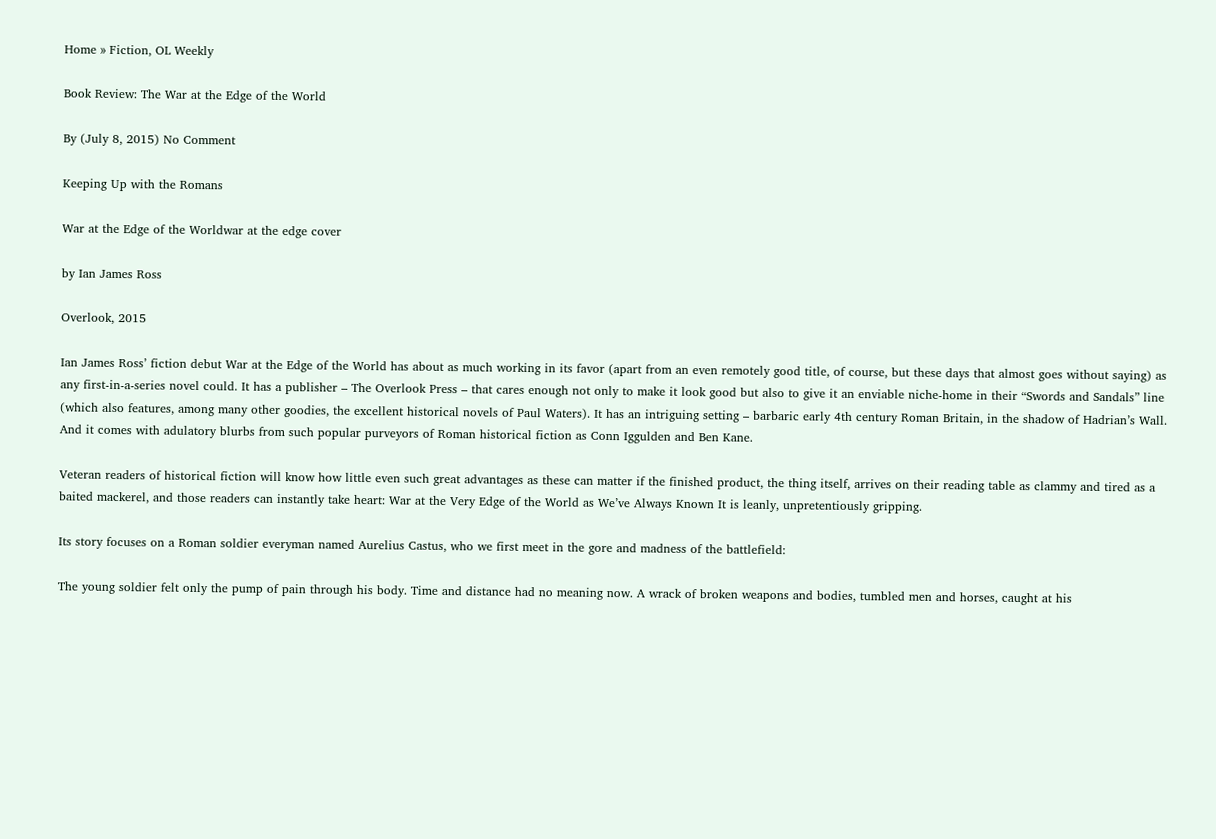Home » Fiction, OL Weekly

Book Review: The War at the Edge of the World

By (July 8, 2015) No Comment

Keeping Up with the Romans

War at the Edge of the Worldwar at the edge cover

by Ian James Ross

Overlook, 2015

Ian James Ross’ fiction debut War at the Edge of the World has about as much working in its favor (apart from an even remotely good title, of course, but these days that almost goes without saying) as any first-in-a-series novel could. It has a publisher – The Overlook Press – that cares enough not only to make it look good but also to give it an enviable niche-home in their “Swords and Sandals” line (which also features, among many other goodies, the excellent historical novels of Paul Waters). It has an intriguing setting – barbaric early 4th century Roman Britain, in the shadow of Hadrian’s Wall. And it comes with adulatory blurbs from such popular purveyors of Roman historical fiction as Conn Iggulden and Ben Kane.

Veteran readers of historical fiction will know how little even such great advantages as these can matter if the finished product, the thing itself, arrives on their reading table as clammy and tired as a baited mackerel, and those readers can instantly take heart: War at the Very Edge of the World as We’ve Always Known It is leanly, unpretentiously gripping.

Its story focuses on a Roman soldier everyman named Aurelius Castus, who we first meet in the gore and madness of the battlefield:

The young soldier felt only the pump of pain through his body. Time and distance had no meaning now. A wrack of broken weapons and bodies, tumbled men and horses, caught at his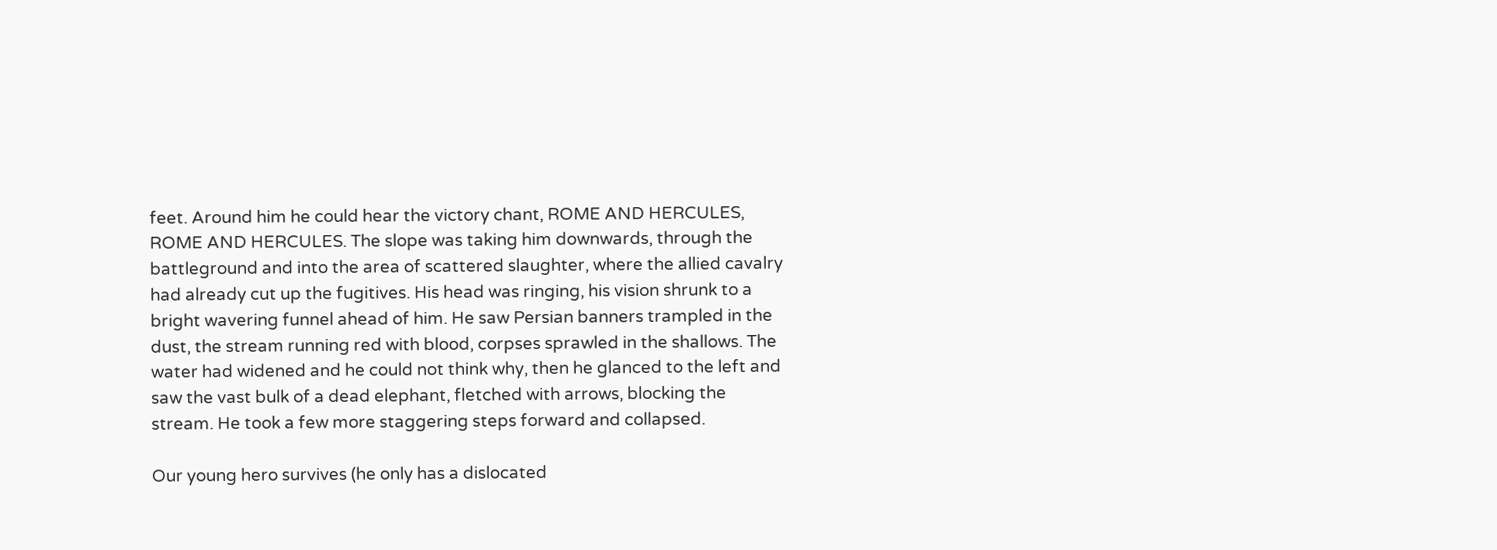feet. Around him he could hear the victory chant, ROME AND HERCULES, ROME AND HERCULES. The slope was taking him downwards, through the battleground and into the area of scattered slaughter, where the allied cavalry had already cut up the fugitives. His head was ringing, his vision shrunk to a bright wavering funnel ahead of him. He saw Persian banners trampled in the dust, the stream running red with blood, corpses sprawled in the shallows. The water had widened and he could not think why, then he glanced to the left and saw the vast bulk of a dead elephant, fletched with arrows, blocking the stream. He took a few more staggering steps forward and collapsed.

Our young hero survives (he only has a dislocated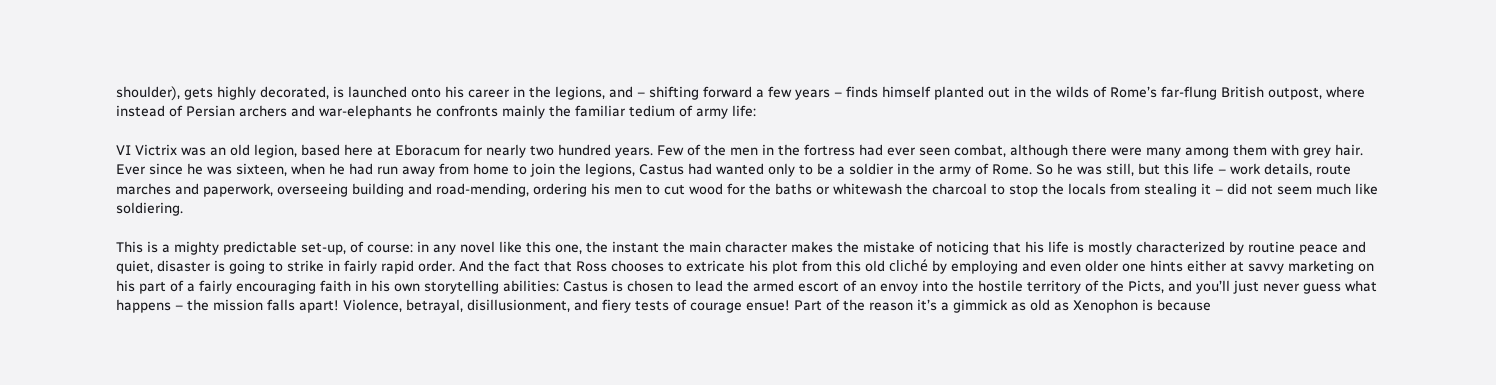shoulder), gets highly decorated, is launched onto his career in the legions, and – shifting forward a few years – finds himself planted out in the wilds of Rome’s far-flung British outpost, where instead of Persian archers and war-elephants he confronts mainly the familiar tedium of army life:

VI Victrix was an old legion, based here at Eboracum for nearly two hundred years. Few of the men in the fortress had ever seen combat, although there were many among them with grey hair. Ever since he was sixteen, when he had run away from home to join the legions, Castus had wanted only to be a soldier in the army of Rome. So he was still, but this life – work details, route marches and paperwork, overseeing building and road-mending, ordering his men to cut wood for the baths or whitewash the charcoal to stop the locals from stealing it – did not seem much like soldiering.

This is a mighty predictable set-up, of course: in any novel like this one, the instant the main character makes the mistake of noticing that his life is mostly characterized by routine peace and quiet, disaster is going to strike in fairly rapid order. And the fact that Ross chooses to extricate his plot from this old cliché by employing and even older one hints either at savvy marketing on his part of a fairly encouraging faith in his own storytelling abilities: Castus is chosen to lead the armed escort of an envoy into the hostile territory of the Picts, and you’ll just never guess what happens – the mission falls apart! Violence, betrayal, disillusionment, and fiery tests of courage ensue! Part of the reason it’s a gimmick as old as Xenophon is because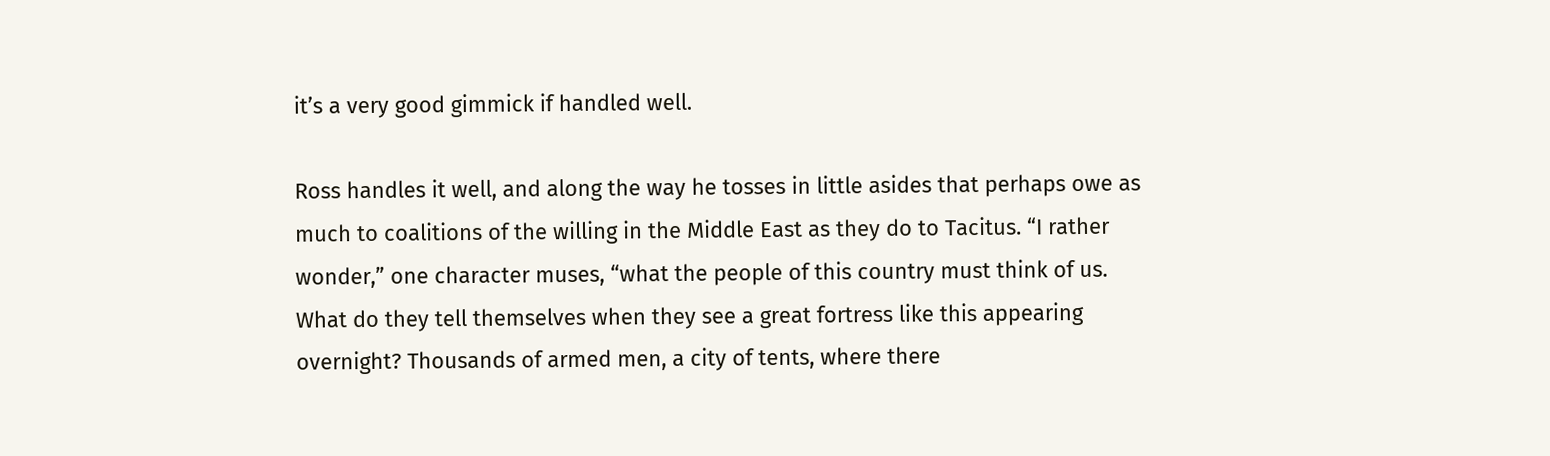it’s a very good gimmick if handled well.

Ross handles it well, and along the way he tosses in little asides that perhaps owe as much to coalitions of the willing in the Middle East as they do to Tacitus. “I rather wonder,” one character muses, “what the people of this country must think of us. What do they tell themselves when they see a great fortress like this appearing overnight? Thousands of armed men, a city of tents, where there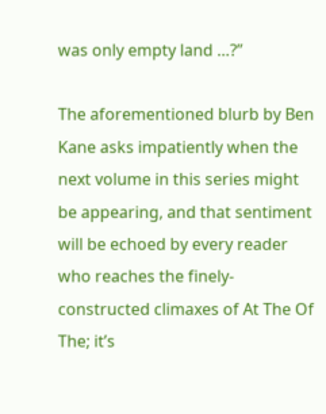was only empty land …?”

The aforementioned blurb by Ben Kane asks impatiently when the next volume in this series might be appearing, and that sentiment will be echoed by every reader who reaches the finely-constructed climaxes of At The Of The; it’s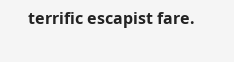terrific escapist fare.